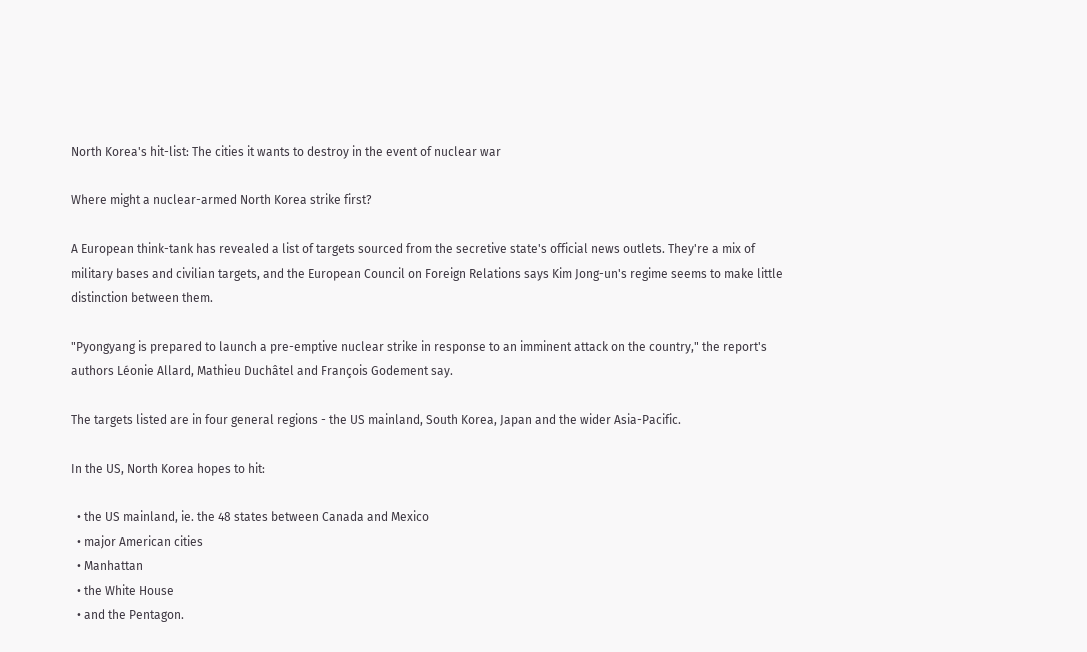North Korea's hit-list: The cities it wants to destroy in the event of nuclear war

Where might a nuclear-armed North Korea strike first?

A European think-tank has revealed a list of targets sourced from the secretive state's official news outlets. They're a mix of military bases and civilian targets, and the European Council on Foreign Relations says Kim Jong-un's regime seems to make little distinction between them.

"Pyongyang is prepared to launch a pre-emptive nuclear strike in response to an imminent attack on the country," the report's authors Léonie Allard, Mathieu Duchâtel and François Godement say.

The targets listed are in four general regions - the US mainland, South Korea, Japan and the wider Asia-Pacific.

In the US, North Korea hopes to hit:

  • the US mainland, ie. the 48 states between Canada and Mexico
  • major American cities
  • Manhattan
  • the White House
  • and the Pentagon.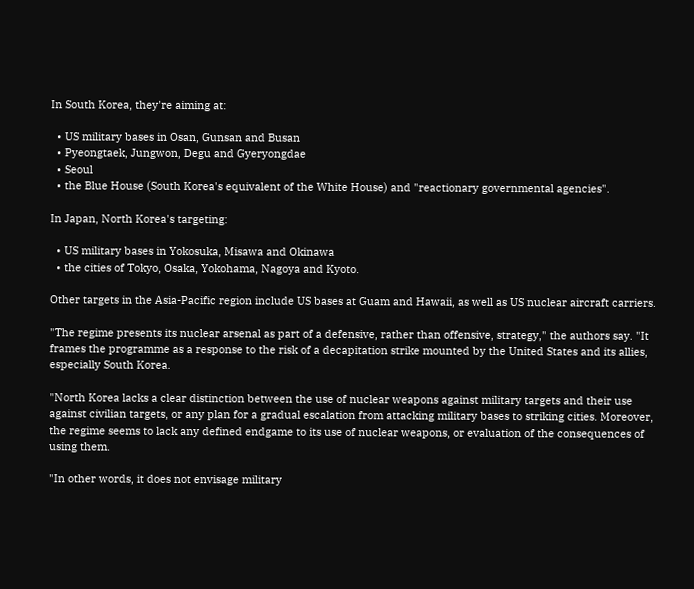In South Korea, they're aiming at:

  • US military bases in Osan, Gunsan and Busan
  • Pyeongtaek, Jungwon, Degu and Gyeryongdae
  • Seoul
  • the Blue House (South Korea's equivalent of the White House) and "reactionary governmental agencies".

In Japan, North Korea's targeting:

  • US military bases in Yokosuka, Misawa and Okinawa
  • the cities of Tokyo, Osaka, Yokohama, Nagoya and Kyoto.

Other targets in the Asia-Pacific region include US bases at Guam and Hawaii, as well as US nuclear aircraft carriers.

"The regime presents its nuclear arsenal as part of a defensive, rather than offensive, strategy," the authors say. "It frames the programme as a response to the risk of a decapitation strike mounted by the United States and its allies, especially South Korea.

"North Korea lacks a clear distinction between the use of nuclear weapons against military targets and their use against civilian targets, or any plan for a gradual escalation from attacking military bases to striking cities. Moreover, the regime seems to lack any defined endgame to its use of nuclear weapons, or evaluation of the consequences of using them.

"In other words, it does not envisage military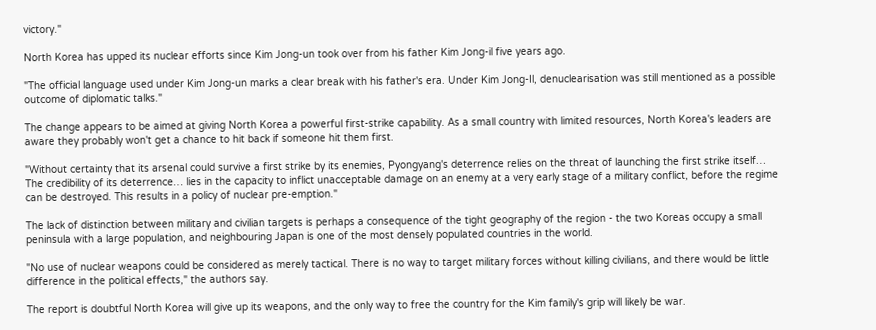victory."

North Korea has upped its nuclear efforts since Kim Jong-un took over from his father Kim Jong-il five years ago.

"The official language used under Kim Jong-un marks a clear break with his father's era. Under Kim Jong-Il, denuclearisation was still mentioned as a possible outcome of diplomatic talks."

The change appears to be aimed at giving North Korea a powerful first-strike capability. As a small country with limited resources, North Korea's leaders are aware they probably won't get a chance to hit back if someone hit them first.

"Without certainty that its arsenal could survive a first strike by its enemies, Pyongyang's deterrence relies on the threat of launching the first strike itself… The credibility of its deterrence… lies in the capacity to inflict unacceptable damage on an enemy at a very early stage of a military conflict, before the regime can be destroyed. This results in a policy of nuclear pre-emption."

The lack of distinction between military and civilian targets is perhaps a consequence of the tight geography of the region - the two Koreas occupy a small peninsula with a large population, and neighbouring Japan is one of the most densely populated countries in the world.

"No use of nuclear weapons could be considered as merely tactical. There is no way to target military forces without killing civilians, and there would be little difference in the political effects," the authors say.

The report is doubtful North Korea will give up its weapons, and the only way to free the country for the Kim family's grip will likely be war.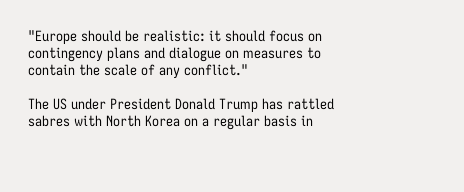"Europe should be realistic: it should focus on contingency plans and dialogue on measures to contain the scale of any conflict."

The US under President Donald Trump has rattled sabres with North Korea on a regular basis in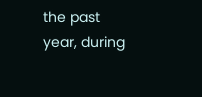the past year, during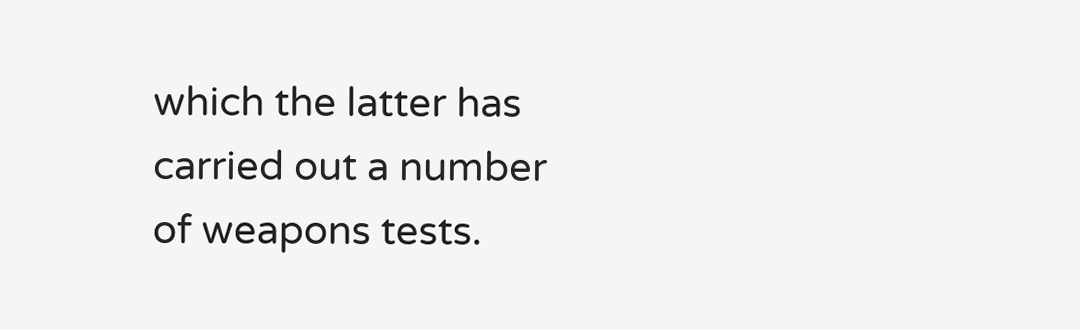which the latter has carried out a number of weapons tests.